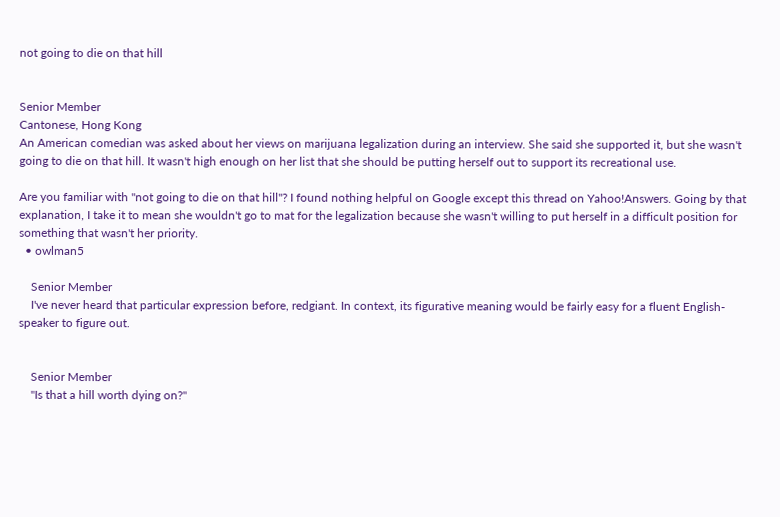not going to die on that hill


Senior Member
Cantonese, Hong Kong
An American comedian was asked about her views on marijuana legalization during an interview. She said she supported it, but she wasn't going to die on that hill. It wasn't high enough on her list that she should be putting herself out to support its recreational use.

Are you familiar with "not going to die on that hill"? I found nothing helpful on Google except this thread on Yahoo!Answers. Going by that explanation, I take it to mean she wouldn't go to mat for the legalization because she wasn't willing to put herself in a difficult position for something that wasn't her priority.
  • owlman5

    Senior Member
    I've never heard that particular expression before, redgiant. In context, its figurative meaning would be fairly easy for a fluent English-speaker to figure out.


    Senior Member
    "Is that a hill worth dying on?"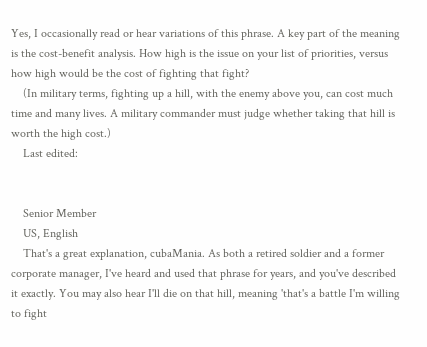Yes, I occasionally read or hear variations of this phrase. A key part of the meaning is the cost-benefit analysis. How high is the issue on your list of priorities, versus how high would be the cost of fighting that fight?
    (In military terms, fighting up a hill, with the enemy above you, can cost much time and many lives. A military commander must judge whether taking that hill is worth the high cost.)
    Last edited:


    Senior Member
    US, English
    That's a great explanation, cubaMania. As both a retired soldier and a former corporate manager, I've heard and used that phrase for years, and you've described it exactly. You may also hear I'll die on that hill, meaning 'that's a battle I'm willing to fight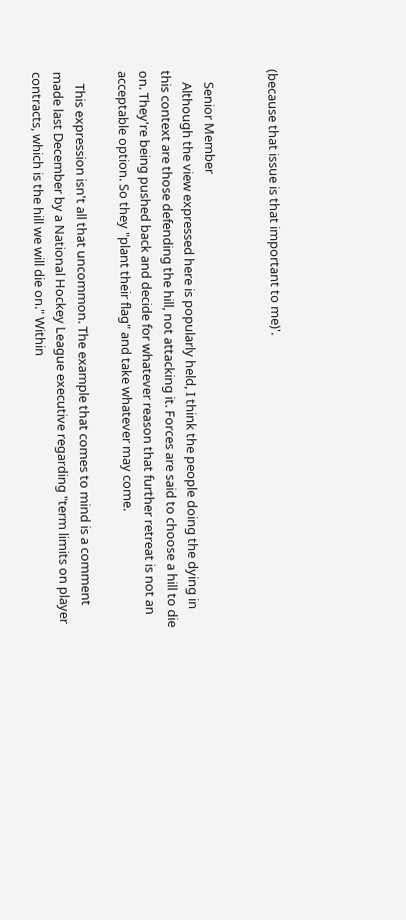(because that issue is that important to me)'.


    Senior Member
    Although the view expressed here is popularly held, I think the people doing the dying in this context are those defending the hill, not attacking it. Forces are said to choose a hill to die on. They're being pushed back and decide for whatever reason that further retreat is not an acceptable option. So they "plant their flag" and take whatever may come.

    This expression isn't all that uncommon. The example that comes to mind is a comment made last December by a National Hockey League executive regarding "term limits on player contracts, which is the hill we will die on." Within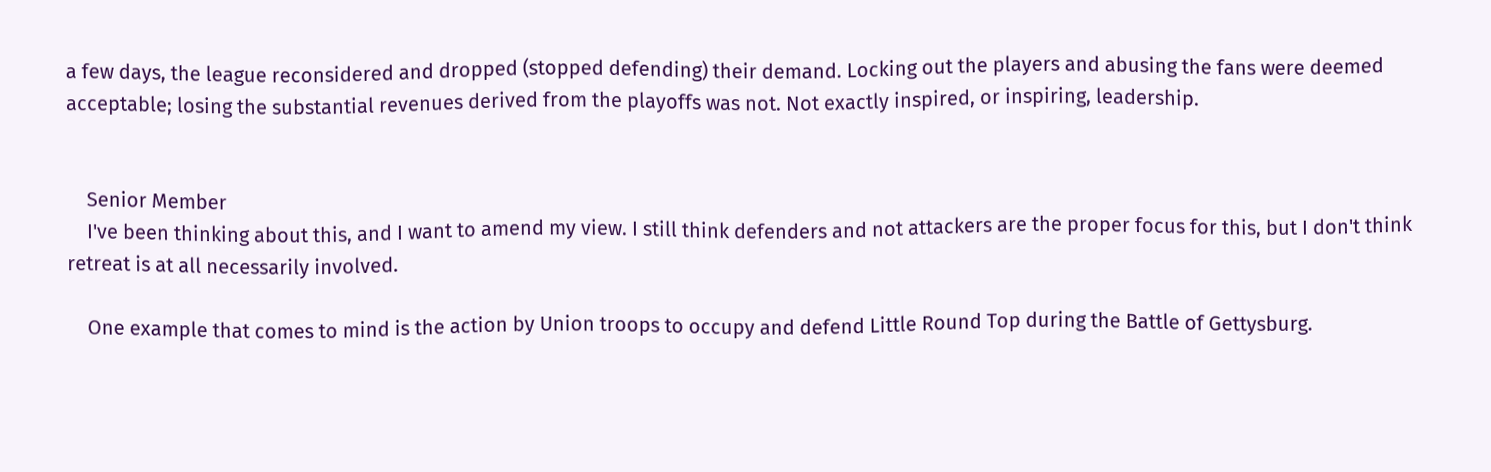a few days, the league reconsidered and dropped (stopped defending) their demand. Locking out the players and abusing the fans were deemed acceptable; losing the substantial revenues derived from the playoffs was not. Not exactly inspired, or inspiring, leadership.


    Senior Member
    I've been thinking about this, and I want to amend my view. I still think defenders and not attackers are the proper focus for this, but I don't think retreat is at all necessarily involved.

    One example that comes to mind is the action by Union troops to occupy and defend Little Round Top during the Battle of Gettysburg.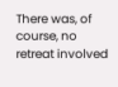There was, of course, no retreat involved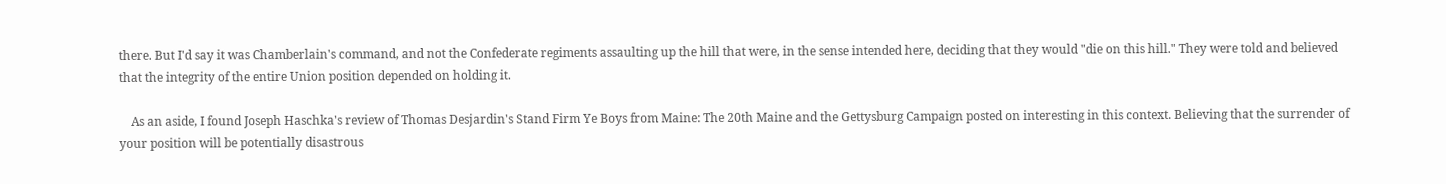there. But I'd say it was Chamberlain's command, and not the Confederate regiments assaulting up the hill that were, in the sense intended here, deciding that they would "die on this hill." They were told and believed that the integrity of the entire Union position depended on holding it.

    As an aside, I found Joseph Haschka's review of Thomas Desjardin's Stand Firm Ye Boys from Maine: The 20th Maine and the Gettysburg Campaign posted on interesting in this context. Believing that the surrender of your position will be potentially disastrous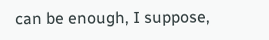can be enough, I suppose,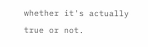whether it's actually true or not.